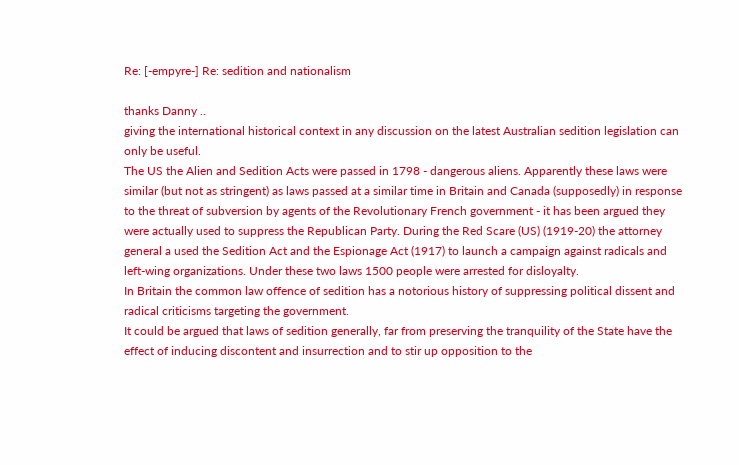Re: [-empyre-] Re: sedition and nationalism

thanks Danny ..
giving the international historical context in any discussion on the latest Australian sedition legislation can only be useful.
The US the Alien and Sedition Acts were passed in 1798 - dangerous aliens. Apparently these laws were similar (but not as stringent) as laws passed at a similar time in Britain and Canada (supposedly) in response to the threat of subversion by agents of the Revolutionary French government - it has been argued they were actually used to suppress the Republican Party. During the Red Scare (US) (1919-20) the attorney general a used the Sedition Act and the Espionage Act (1917) to launch a campaign against radicals and left-wing organizations. Under these two laws 1500 people were arrested for disloyalty.
In Britain the common law offence of sedition has a notorious history of suppressing political dissent and radical criticisms targeting the government.
It could be argued that laws of sedition generally, far from preserving the tranquility of the State have the effect of inducing discontent and insurrection and to stir up opposition to the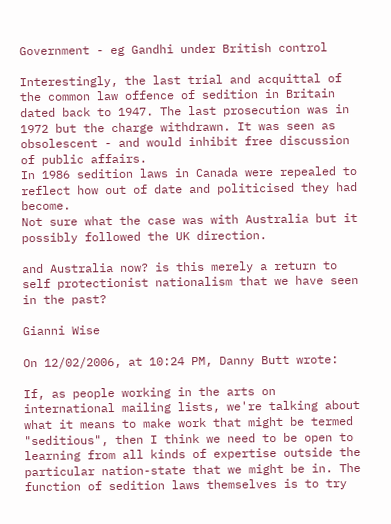Government - eg Gandhi under British control

Interestingly, the last trial and acquittal of the common law offence of sedition in Britain dated back to 1947. The last prosecution was in 1972 but the charge withdrawn. It was seen as obsolescent - and would inhibit free discussion of public affairs.
In 1986 sedition laws in Canada were repealed to reflect how out of date and politicised they had become.
Not sure what the case was with Australia but it possibly followed the UK direction.

and Australia now? is this merely a return to self protectionist nationalism that we have seen in the past?

Gianni Wise

On 12/02/2006, at 10:24 PM, Danny Butt wrote:

If, as people working in the arts on international mailing lists, we're talking about what it means to make work that might be termed "seditious", then I think we need to be open to learning from all kinds of expertise outside the particular nation-state that we might be in. The function of sedition laws themselves is to try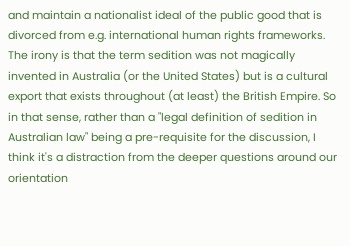and maintain a nationalist ideal of the public good that is divorced from e.g. international human rights frameworks. The irony is that the term sedition was not magically invented in Australia (or the United States) but is a cultural export that exists throughout (at least) the British Empire. So in that sense, rather than a "legal definition of sedition in Australian law" being a pre-requisite for the discussion, I think it's a distraction from the deeper questions around our orientation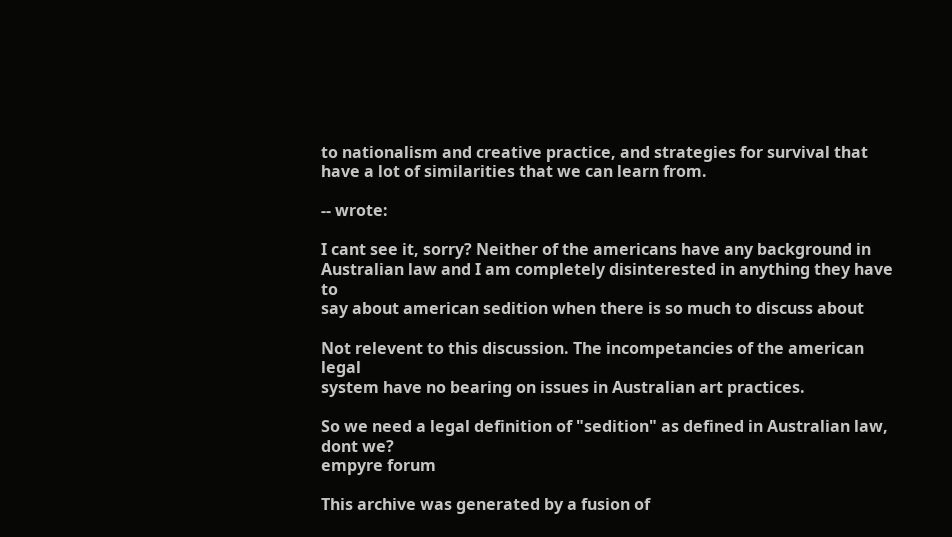to nationalism and creative practice, and strategies for survival that have a lot of similarities that we can learn from.

-- wrote:

I cant see it, sorry? Neither of the americans have any background in
Australian law and I am completely disinterested in anything they have to
say about american sedition when there is so much to discuss about

Not relevent to this discussion. The incompetancies of the american legal
system have no bearing on issues in Australian art practices.

So we need a legal definition of "sedition" as defined in Australian law,
dont we?
empyre forum

This archive was generated by a fusion of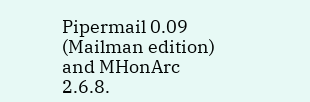Pipermail 0.09 (Mailman edition) and MHonArc 2.6.8.